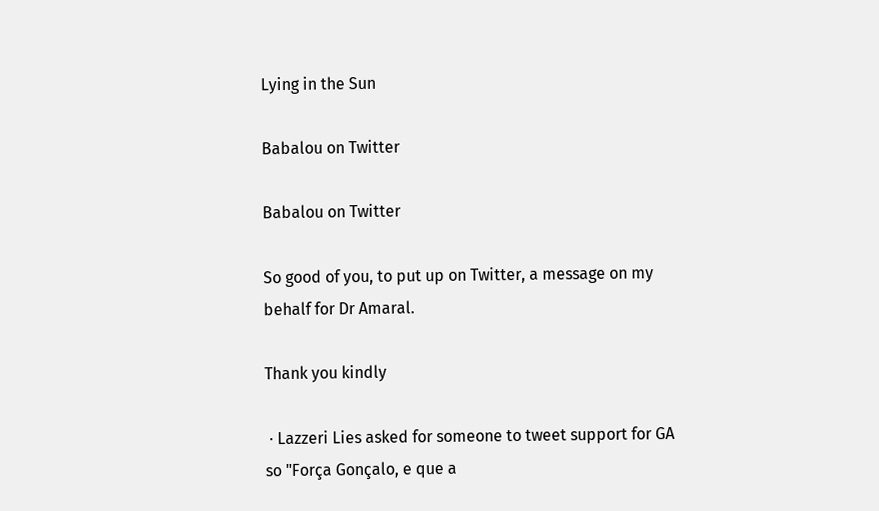Lying in the Sun

Babalou on Twitter

Babalou on Twitter

So good of you, to put up on Twitter, a message on my behalf for Dr Amaral.

Thank you kindly

 · Lazzeri Lies asked for someone to tweet support for GA so "Força Gonçalo, e que a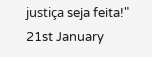justiça seja feita!"
21st January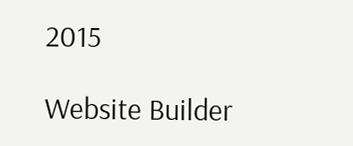2015

Website Builder